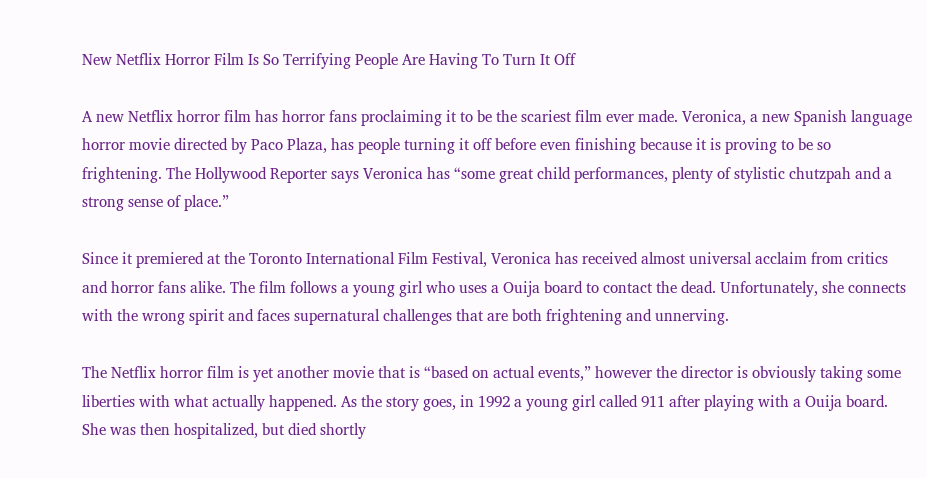New Netflix Horror Film Is So Terrifying People Are Having To Turn It Off

A new Netflix horror film has horror fans proclaiming it to be the scariest film ever made. Veronica, a new Spanish language horror movie directed by Paco Plaza, has people turning it off before even finishing because it is proving to be so frightening. The Hollywood Reporter says Veronica has “some great child performances, plenty of stylistic chutzpah and a strong sense of place.”

Since it premiered at the Toronto International Film Festival, Veronica has received almost universal acclaim from critics and horror fans alike. The film follows a young girl who uses a Ouija board to contact the dead. Unfortunately, she connects with the wrong spirit and faces supernatural challenges that are both frightening and unnerving.

The Netflix horror film is yet another movie that is “based on actual events,” however the director is obviously taking some liberties with what actually happened. As the story goes, in 1992 a young girl called 911 after playing with a Ouija board. She was then hospitalized, but died shortly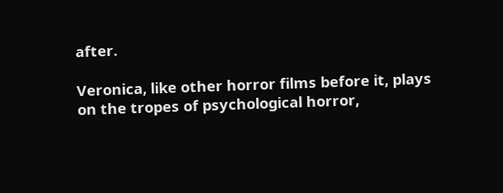after.

Veronica, like other horror films before it, plays on the tropes of psychological horror,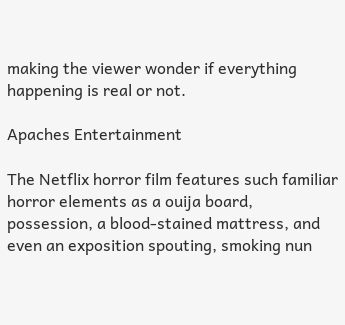making the viewer wonder if everything happening is real or not.

Apaches Entertainment

The Netflix horror film features such familiar horror elements as a ouija board, possession, a blood-stained mattress, and even an exposition spouting, smoking nun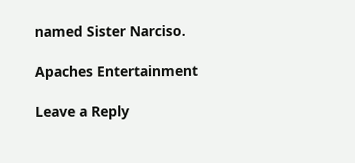named Sister Narciso.

Apaches Entertainment

Leave a Reply